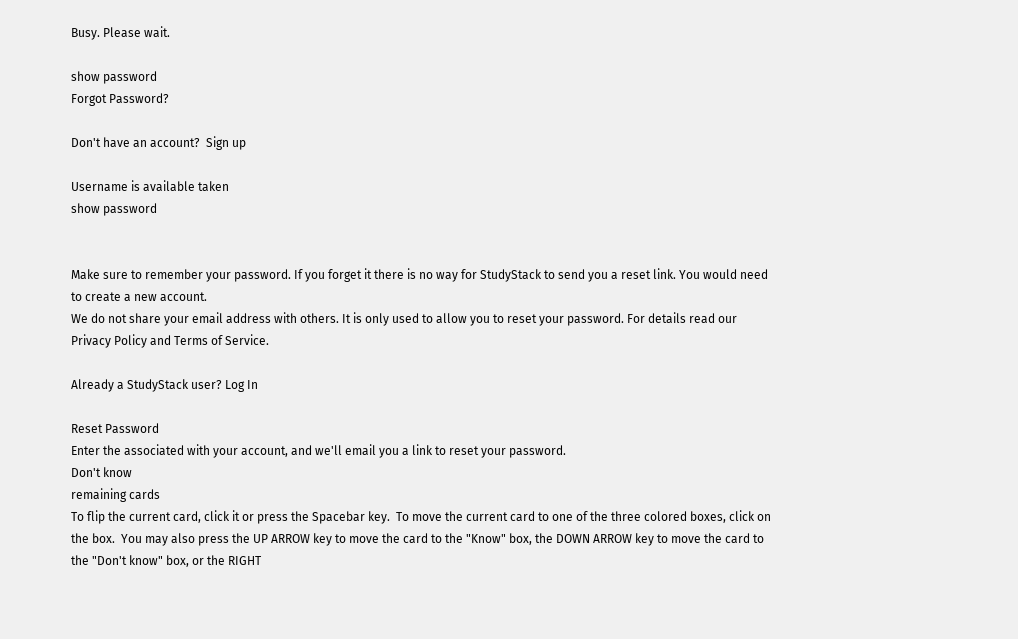Busy. Please wait.

show password
Forgot Password?

Don't have an account?  Sign up

Username is available taken
show password


Make sure to remember your password. If you forget it there is no way for StudyStack to send you a reset link. You would need to create a new account.
We do not share your email address with others. It is only used to allow you to reset your password. For details read our Privacy Policy and Terms of Service.

Already a StudyStack user? Log In

Reset Password
Enter the associated with your account, and we'll email you a link to reset your password.
Don't know
remaining cards
To flip the current card, click it or press the Spacebar key.  To move the current card to one of the three colored boxes, click on the box.  You may also press the UP ARROW key to move the card to the "Know" box, the DOWN ARROW key to move the card to the "Don't know" box, or the RIGHT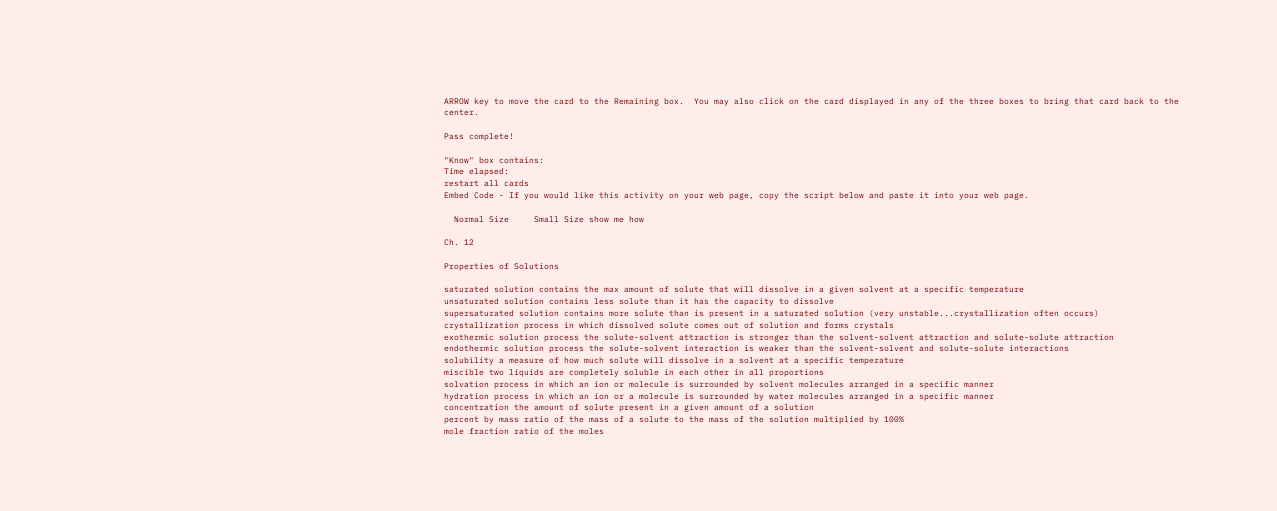ARROW key to move the card to the Remaining box.  You may also click on the card displayed in any of the three boxes to bring that card back to the center.

Pass complete!

"Know" box contains:
Time elapsed:
restart all cards
Embed Code - If you would like this activity on your web page, copy the script below and paste it into your web page.

  Normal Size     Small Size show me how

Ch. 12

Properties of Solutions

saturated solution contains the max amount of solute that will dissolve in a given solvent at a specific temperature
unsaturated solution contains less solute than it has the capacity to dissolve
supersaturated solution contains more solute than is present in a saturated solution (very unstable...crystallization often occurs)
crystallization process in which dissolved solute comes out of solution and forms crystals
exothermic solution process the solute-solvent attraction is stronger than the solvent-solvent attraction and solute-solute attraction
endothermic solution process the solute-solvent interaction is weaker than the solvent-solvent and solute-solute interactions
solubility a measure of how much solute will dissolve in a solvent at a specific temperature
miscible two liquids are completely soluble in each other in all proportions
solvation process in which an ion or molecule is surrounded by solvent molecules arranged in a specific manner
hydration process in which an ion or a molecule is surrounded by water molecules arranged in a specific manner
concentration the amount of solute present in a given amount of a solution
percent by mass ratio of the mass of a solute to the mass of the solution multiplied by 100%
mole fraction ratio of the moles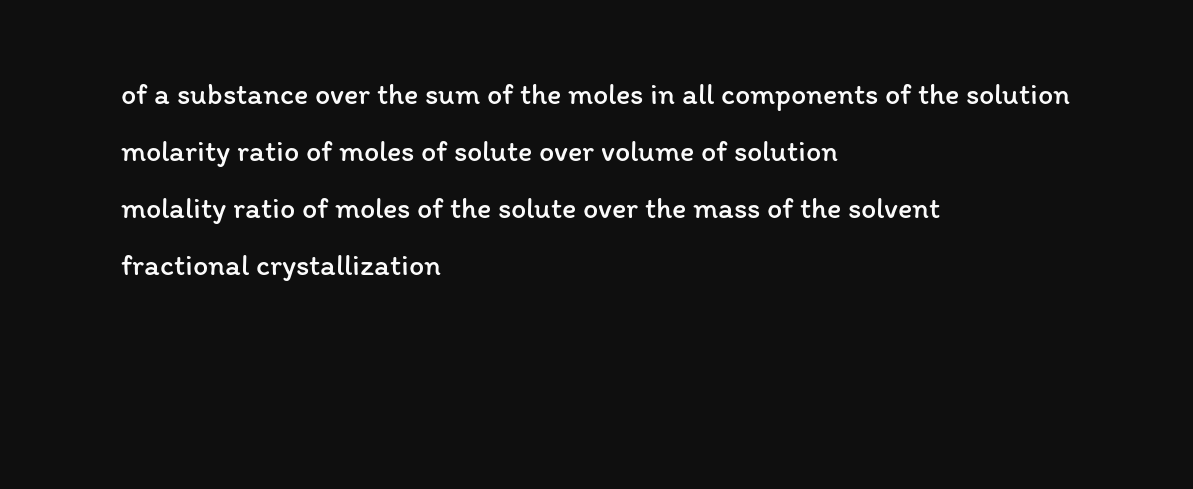of a substance over the sum of the moles in all components of the solution
molarity ratio of moles of solute over volume of solution
molality ratio of moles of the solute over the mass of the solvent
fractional crystallization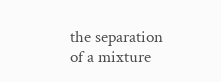the separation of a mixture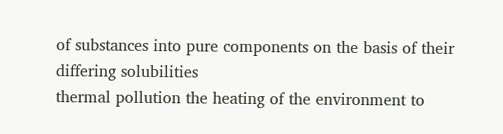of substances into pure components on the basis of their differing solubilities
thermal pollution the heating of the environment to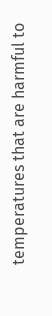temperatures that are harmful to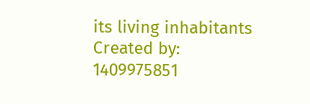its living inhabitants
Created by: 1409975851